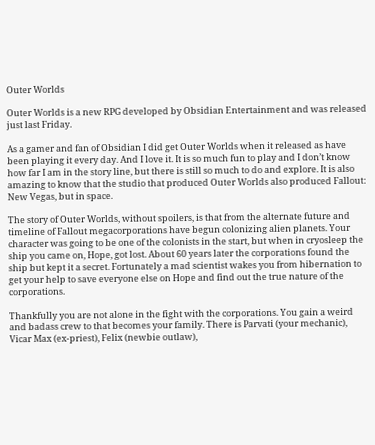Outer Worlds

Outer Worlds is a new RPG developed by Obsidian Entertainment and was released just last Friday.

As a gamer and fan of Obsidian I did get Outer Worlds when it released as have been playing it every day. And I love it. It is so much fun to play and I don’t know how far I am in the story line, but there is still so much to do and explore. It is also amazing to know that the studio that produced Outer Worlds also produced Fallout: New Vegas, but in space.

The story of Outer Worlds, without spoilers, is that from the alternate future and timeline of Fallout megacorporations have begun colonizing alien planets. Your character was going to be one of the colonists in the start, but when in cryosleep the ship you came on, Hope, got lost. About 60 years later the corporations found the ship but kept it a secret. Fortunately a mad scientist wakes you from hibernation to get your help to save everyone else on Hope and find out the true nature of the corporations.

Thankfully you are not alone in the fight with the corporations. You gain a weird and badass crew to that becomes your family. There is Parvati (your mechanic), Vicar Max (ex-priest), Felix (newbie outlaw),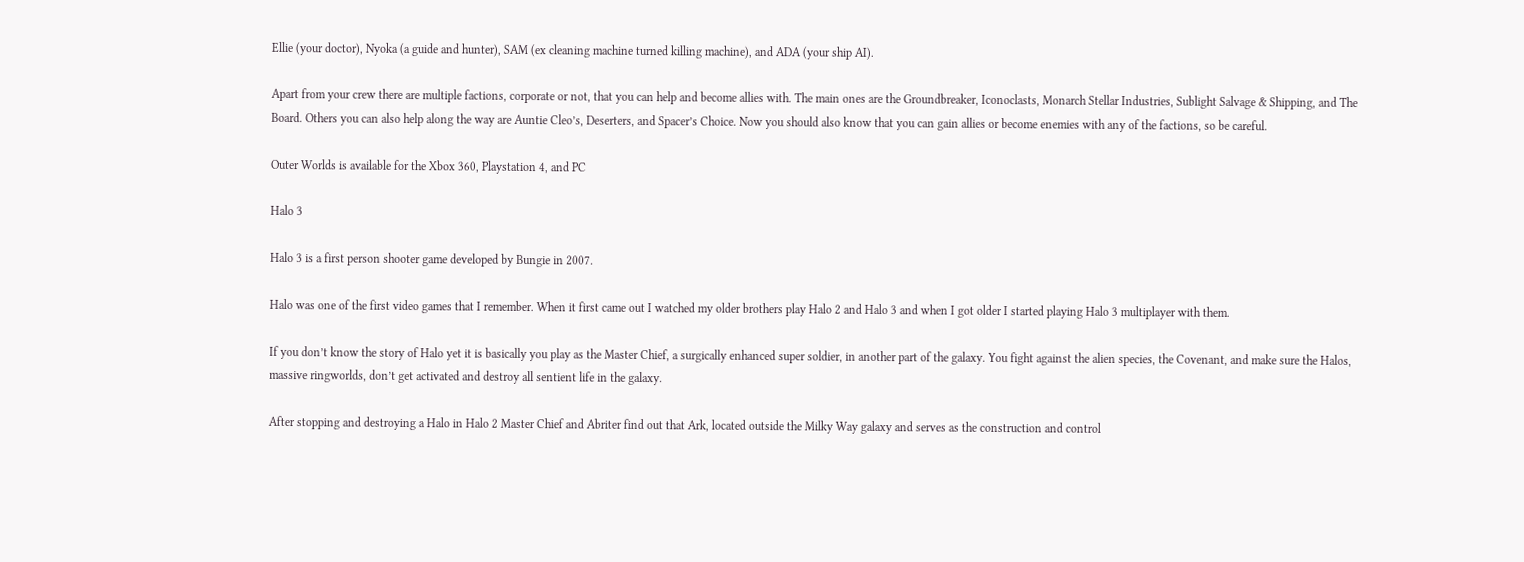Ellie (your doctor), Nyoka (a guide and hunter), SAM (ex cleaning machine turned killing machine), and ADA (your ship AI).

Apart from your crew there are multiple factions, corporate or not, that you can help and become allies with. The main ones are the Groundbreaker, Iconoclasts, Monarch Stellar Industries, Sublight Salvage & Shipping, and The Board. Others you can also help along the way are Auntie Cleo’s, Deserters, and Spacer’s Choice. Now you should also know that you can gain allies or become enemies with any of the factions, so be careful.

Outer Worlds is available for the Xbox 360, Playstation 4, and PC

Halo 3

Halo 3 is a first person shooter game developed by Bungie in 2007.

Halo was one of the first video games that I remember. When it first came out I watched my older brothers play Halo 2 and Halo 3 and when I got older I started playing Halo 3 multiplayer with them.

If you don’t know the story of Halo yet it is basically you play as the Master Chief, a surgically enhanced super soldier, in another part of the galaxy. You fight against the alien species, the Covenant, and make sure the Halos, massive ringworlds, don’t get activated and destroy all sentient life in the galaxy.

After stopping and destroying a Halo in Halo 2 Master Chief and Abriter find out that Ark, located outside the Milky Way galaxy and serves as the construction and control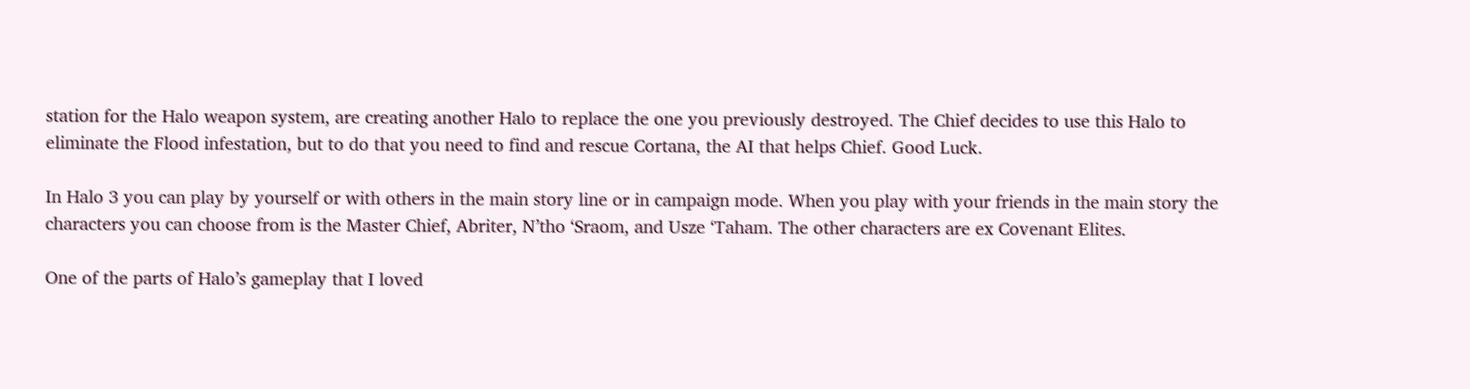station for the Halo weapon system, are creating another Halo to replace the one you previously destroyed. The Chief decides to use this Halo to eliminate the Flood infestation, but to do that you need to find and rescue Cortana, the AI that helps Chief. Good Luck.

In Halo 3 you can play by yourself or with others in the main story line or in campaign mode. When you play with your friends in the main story the characters you can choose from is the Master Chief, Abriter, N’tho ‘Sraom, and Usze ‘Taham. The other characters are ex Covenant Elites.

One of the parts of Halo’s gameplay that I loved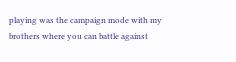playing was the campaign mode with my brothers where you can battle against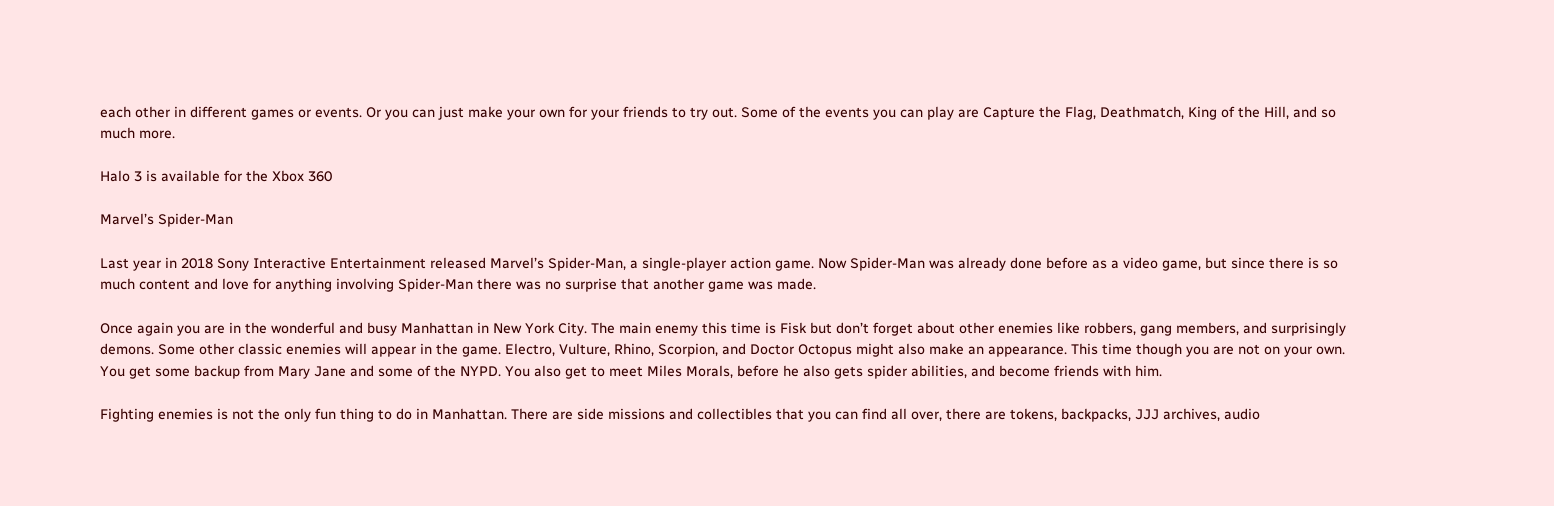each other in different games or events. Or you can just make your own for your friends to try out. Some of the events you can play are Capture the Flag, Deathmatch, King of the Hill, and so much more.

Halo 3 is available for the Xbox 360

Marvel’s Spider-Man

Last year in 2018 Sony Interactive Entertainment released Marvel’s Spider-Man, a single-player action game. Now Spider-Man was already done before as a video game, but since there is so much content and love for anything involving Spider-Man there was no surprise that another game was made.

Once again you are in the wonderful and busy Manhattan in New York City. The main enemy this time is Fisk but don’t forget about other enemies like robbers, gang members, and surprisingly demons. Some other classic enemies will appear in the game. Electro, Vulture, Rhino, Scorpion, and Doctor Octopus might also make an appearance. This time though you are not on your own. You get some backup from Mary Jane and some of the NYPD. You also get to meet Miles Morals, before he also gets spider abilities, and become friends with him.

Fighting enemies is not the only fun thing to do in Manhattan. There are side missions and collectibles that you can find all over, there are tokens, backpacks, JJJ archives, audio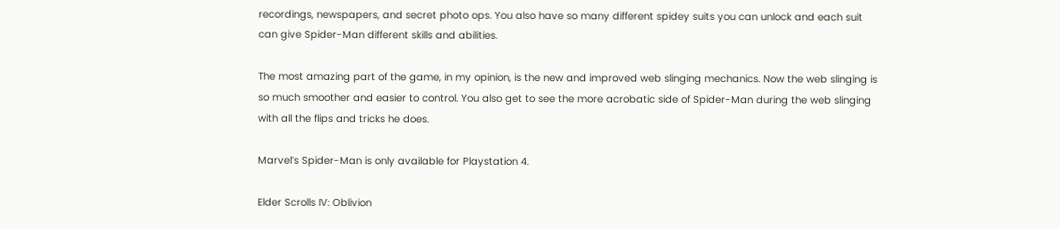recordings, newspapers, and secret photo ops. You also have so many different spidey suits you can unlock and each suit can give Spider-Man different skills and abilities.

The most amazing part of the game, in my opinion, is the new and improved web slinging mechanics. Now the web slinging is so much smoother and easier to control. You also get to see the more acrobatic side of Spider-Man during the web slinging with all the flips and tricks he does.

Marvel’s Spider-Man is only available for Playstation 4.

Elder Scrolls IV: Oblivion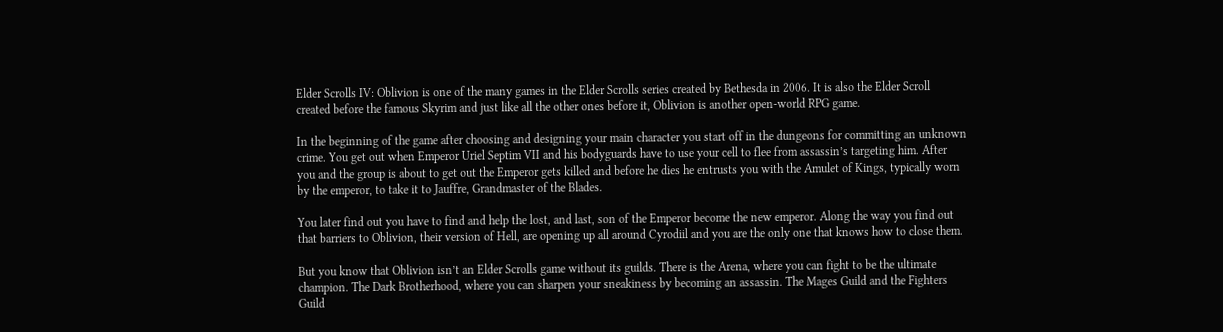Elder Scrolls IV: Oblivion is one of the many games in the Elder Scrolls series created by Bethesda in 2006. It is also the Elder Scroll created before the famous Skyrim and just like all the other ones before it, Oblivion is another open-world RPG game.

In the beginning of the game after choosing and designing your main character you start off in the dungeons for committing an unknown crime. You get out when Emperor Uriel Septim VII and his bodyguards have to use your cell to flee from assassin’s targeting him. After you and the group is about to get out the Emperor gets killed and before he dies he entrusts you with the Amulet of Kings, typically worn by the emperor, to take it to Jauffre, Grandmaster of the Blades.

You later find out you have to find and help the lost, and last, son of the Emperor become the new emperor. Along the way you find out that barriers to Oblivion, their version of Hell, are opening up all around Cyrodiil and you are the only one that knows how to close them.

But you know that Oblivion isn’t an Elder Scrolls game without its guilds. There is the Arena, where you can fight to be the ultimate champion. The Dark Brotherhood, where you can sharpen your sneakiness by becoming an assassin. The Mages Guild and the Fighters Guild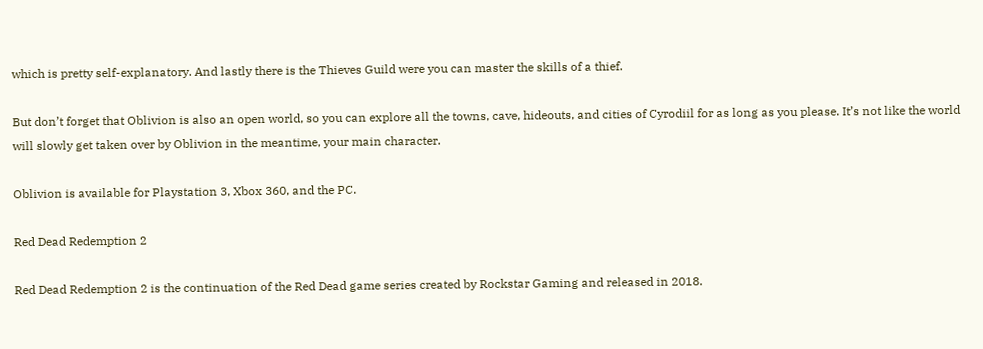which is pretty self-explanatory. And lastly there is the Thieves Guild were you can master the skills of a thief.

But don’t forget that Oblivion is also an open world, so you can explore all the towns, cave, hideouts, and cities of Cyrodiil for as long as you please. It’s not like the world will slowly get taken over by Oblivion in the meantime, your main character.

Oblivion is available for Playstation 3, Xbox 360, and the PC.

Red Dead Redemption 2

Red Dead Redemption 2 is the continuation of the Red Dead game series created by Rockstar Gaming and released in 2018.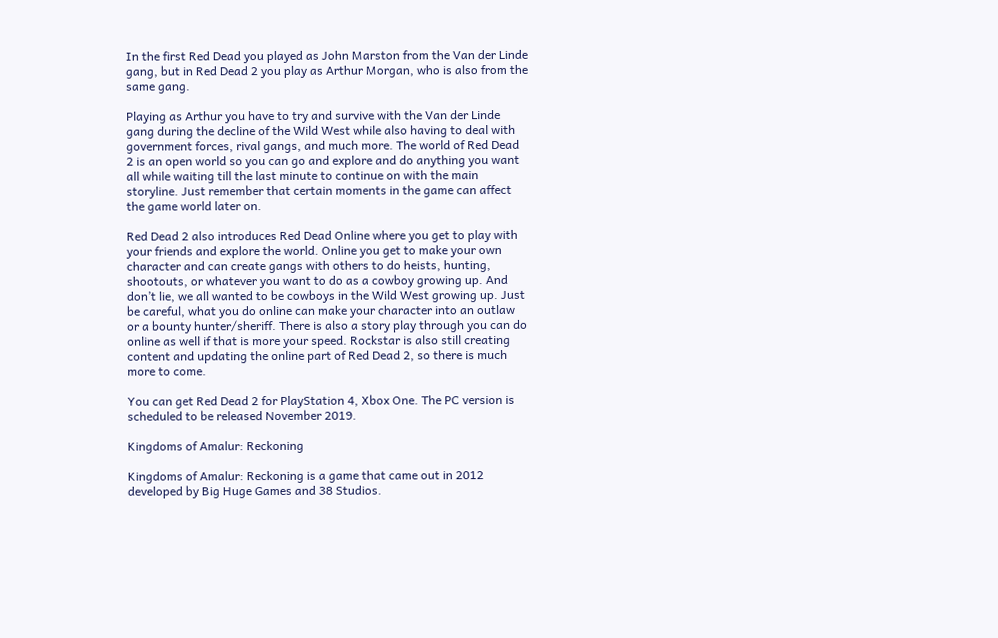In the first Red Dead you played as John Marston from the Van der Linde gang, but in Red Dead 2 you play as Arthur Morgan, who is also from the same gang.

Playing as Arthur you have to try and survive with the Van der Linde gang during the decline of the Wild West while also having to deal with government forces, rival gangs, and much more. The world of Red Dead 2 is an open world so you can go and explore and do anything you want all while waiting till the last minute to continue on with the main storyline. Just remember that certain moments in the game can affect the game world later on.

Red Dead 2 also introduces Red Dead Online where you get to play with your friends and explore the world. Online you get to make your own character and can create gangs with others to do heists, hunting, shootouts, or whatever you want to do as a cowboy growing up. And don’t lie, we all wanted to be cowboys in the Wild West growing up. Just be careful, what you do online can make your character into an outlaw or a bounty hunter/sheriff. There is also a story play through you can do online as well if that is more your speed. Rockstar is also still creating content and updating the online part of Red Dead 2, so there is much more to come.

You can get Red Dead 2 for PlayStation 4, Xbox One. The PC version is scheduled to be released November 2019.

Kingdoms of Amalur: Reckoning

Kingdoms of Amalur: Reckoning is a game that came out in 2012 developed by Big Huge Games and 38 Studios.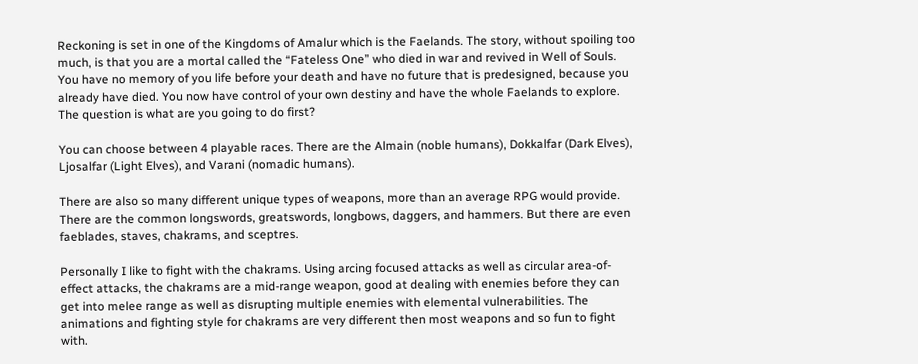Reckoning is set in one of the Kingdoms of Amalur which is the Faelands. The story, without spoiling too much, is that you are a mortal called the “Fateless One” who died in war and revived in Well of Souls. You have no memory of you life before your death and have no future that is predesigned, because you already have died. You now have control of your own destiny and have the whole Faelands to explore. The question is what are you going to do first?

You can choose between 4 playable races. There are the Almain (noble humans), Dokkalfar (Dark Elves), Ljosalfar (Light Elves), and Varani (nomadic humans).

There are also so many different unique types of weapons, more than an average RPG would provide. There are the common longswords, greatswords, longbows, daggers, and hammers. But there are even faeblades, staves, chakrams, and sceptres.

Personally I like to fight with the chakrams. Using arcing focused attacks as well as circular area-of-effect attacks, the chakrams are a mid-range weapon, good at dealing with enemies before they can get into melee range as well as disrupting multiple enemies with elemental vulnerabilities. The animations and fighting style for chakrams are very different then most weapons and so fun to fight with.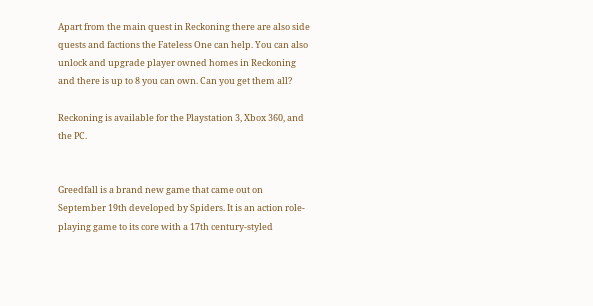Apart from the main quest in Reckoning there are also side quests and factions the Fateless One can help. You can also unlock and upgrade player owned homes in Reckoning and there is up to 8 you can own. Can you get them all?

Reckoning is available for the Playstation 3, Xbox 360, and the PC.


Greedfall is a brand new game that came out on September 19th developed by Spiders. It is an action role-playing game to its core with a 17th century-styled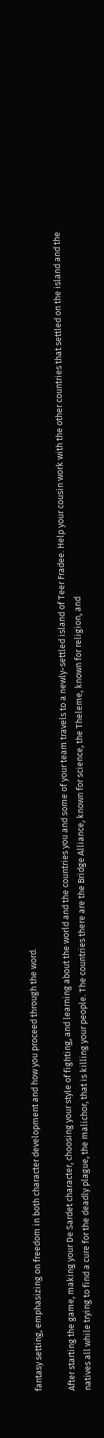fantasy setting, emphasizing on freedom in both character development and how you proceed through the word.

After starting the game, making your De Sardet character, choosing your style of fighting, and learning about the world and the countries you and some of your team travels to a newly-settled island of Teer Fradee. Help your cousin work with the other countries that settled on the island and the natives all while trying to find a cure for the deadly plague, the malichor, that is killing your people. The countries there are the Bridge Alliance, known for science, the Theleme, known for religion, and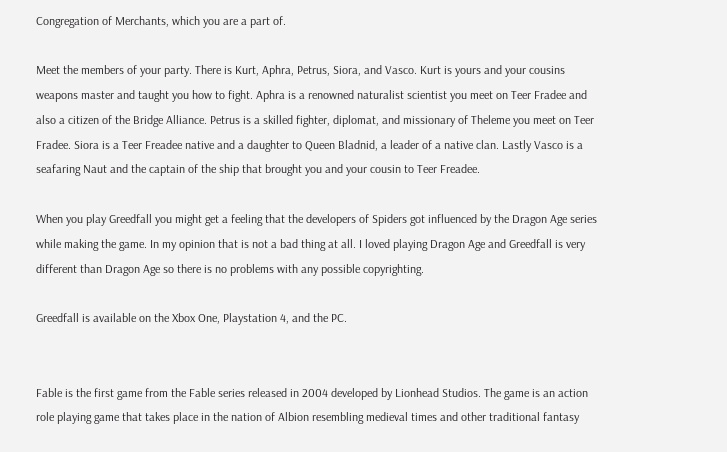Congregation of Merchants, which you are a part of.

Meet the members of your party. There is Kurt, Aphra, Petrus, Siora, and Vasco. Kurt is yours and your cousins weapons master and taught you how to fight. Aphra is a renowned naturalist scientist you meet on Teer Fradee and also a citizen of the Bridge Alliance. Petrus is a skilled fighter, diplomat, and missionary of Theleme you meet on Teer Fradee. Siora is a Teer Freadee native and a daughter to Queen Bladnid, a leader of a native clan. Lastly Vasco is a seafaring Naut and the captain of the ship that brought you and your cousin to Teer Freadee.

When you play Greedfall you might get a feeling that the developers of Spiders got influenced by the Dragon Age series while making the game. In my opinion that is not a bad thing at all. I loved playing Dragon Age and Greedfall is very different than Dragon Age so there is no problems with any possible copyrighting.

Greedfall is available on the Xbox One, Playstation 4, and the PC.


Fable is the first game from the Fable series released in 2004 developed by Lionhead Studios. The game is an action role playing game that takes place in the nation of Albion resembling medieval times and other traditional fantasy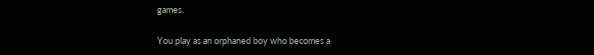games.

You play as an orphaned boy who becomes a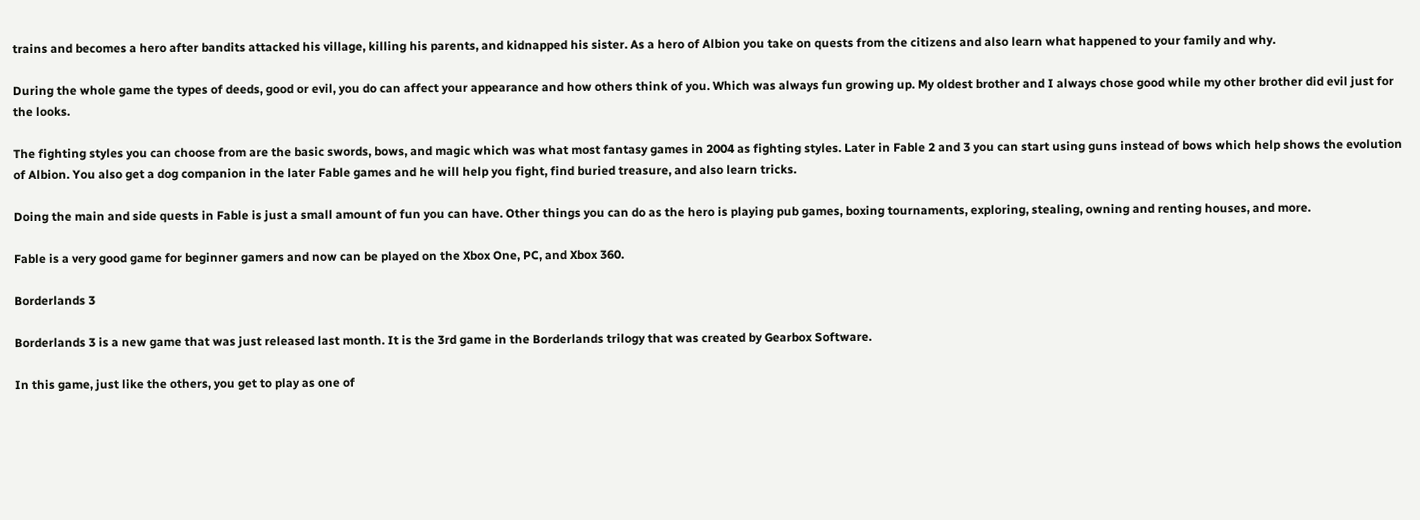trains and becomes a hero after bandits attacked his village, killing his parents, and kidnapped his sister. As a hero of Albion you take on quests from the citizens and also learn what happened to your family and why.

During the whole game the types of deeds, good or evil, you do can affect your appearance and how others think of you. Which was always fun growing up. My oldest brother and I always chose good while my other brother did evil just for the looks.

The fighting styles you can choose from are the basic swords, bows, and magic which was what most fantasy games in 2004 as fighting styles. Later in Fable 2 and 3 you can start using guns instead of bows which help shows the evolution of Albion. You also get a dog companion in the later Fable games and he will help you fight, find buried treasure, and also learn tricks.

Doing the main and side quests in Fable is just a small amount of fun you can have. Other things you can do as the hero is playing pub games, boxing tournaments, exploring, stealing, owning and renting houses, and more.

Fable is a very good game for beginner gamers and now can be played on the Xbox One, PC, and Xbox 360.

Borderlands 3

Borderlands 3 is a new game that was just released last month. It is the 3rd game in the Borderlands trilogy that was created by Gearbox Software.

In this game, just like the others, you get to play as one of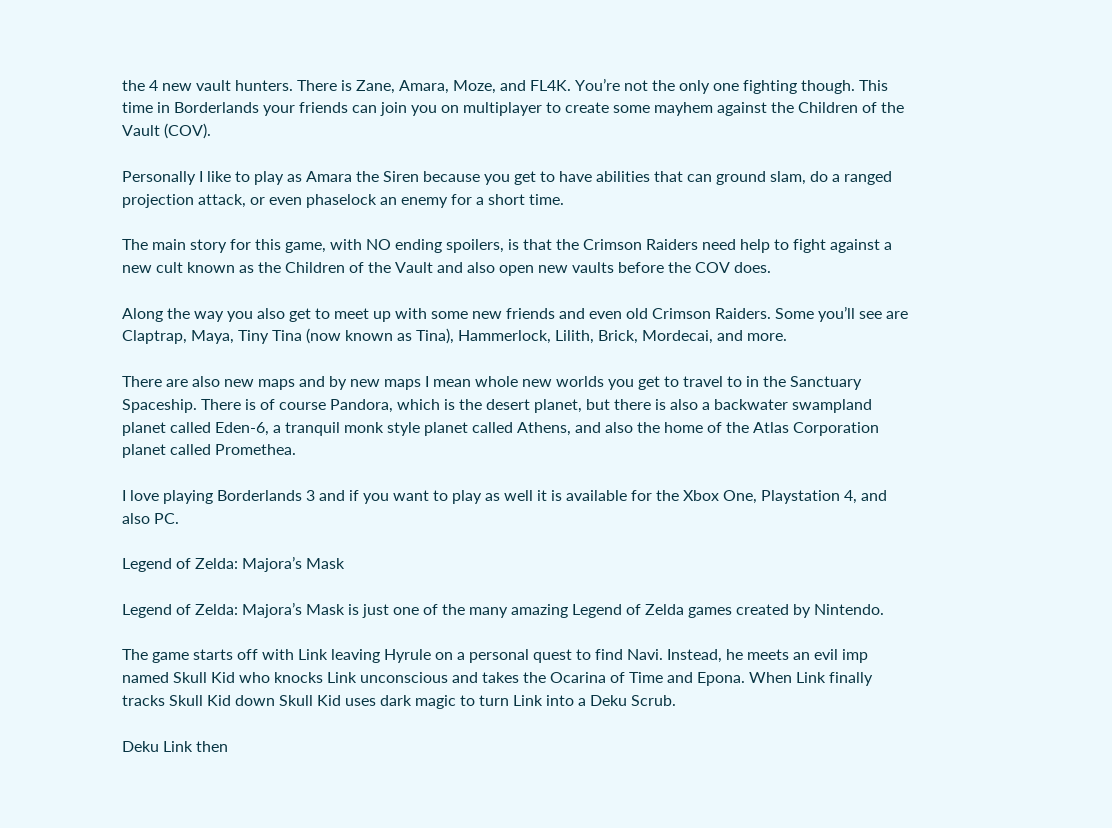the 4 new vault hunters. There is Zane, Amara, Moze, and FL4K. You’re not the only one fighting though. This time in Borderlands your friends can join you on multiplayer to create some mayhem against the Children of the Vault (COV).

Personally I like to play as Amara the Siren because you get to have abilities that can ground slam, do a ranged projection attack, or even phaselock an enemy for a short time.

The main story for this game, with NO ending spoilers, is that the Crimson Raiders need help to fight against a new cult known as the Children of the Vault and also open new vaults before the COV does.

Along the way you also get to meet up with some new friends and even old Crimson Raiders. Some you’ll see are Claptrap, Maya, Tiny Tina (now known as Tina), Hammerlock, Lilith, Brick, Mordecai, and more.

There are also new maps and by new maps I mean whole new worlds you get to travel to in the Sanctuary Spaceship. There is of course Pandora, which is the desert planet, but there is also a backwater swampland planet called Eden-6, a tranquil monk style planet called Athens, and also the home of the Atlas Corporation planet called Promethea.

I love playing Borderlands 3 and if you want to play as well it is available for the Xbox One, Playstation 4, and also PC.

Legend of Zelda: Majora’s Mask

Legend of Zelda: Majora’s Mask is just one of the many amazing Legend of Zelda games created by Nintendo.

The game starts off with Link leaving Hyrule on a personal quest to find Navi. Instead, he meets an evil imp named Skull Kid who knocks Link unconscious and takes the Ocarina of Time and Epona. When Link finally tracks Skull Kid down Skull Kid uses dark magic to turn Link into a Deku Scrub.

Deku Link then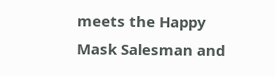meets the Happy Mask Salesman and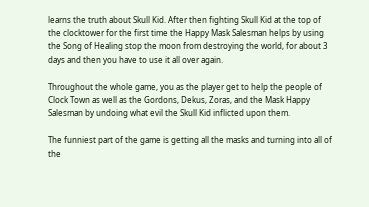learns the truth about Skull Kid. After then fighting Skull Kid at the top of the clocktower for the first time the Happy Mask Salesman helps by using the Song of Healing stop the moon from destroying the world, for about 3 days and then you have to use it all over again.

Throughout the whole game, you as the player get to help the people of Clock Town as well as the Gordons, Dekus, Zoras, and the Mask Happy Salesman by undoing what evil the Skull Kid inflicted upon them.

The funniest part of the game is getting all the masks and turning into all of the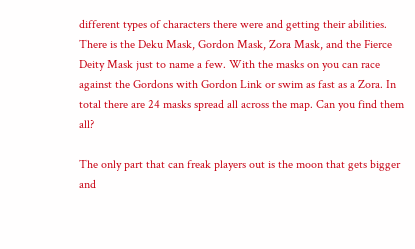different types of characters there were and getting their abilities. There is the Deku Mask, Gordon Mask, Zora Mask, and the Fierce Deity Mask just to name a few. With the masks on you can race against the Gordons with Gordon Link or swim as fast as a Zora. In total there are 24 masks spread all across the map. Can you find them all?

The only part that can freak players out is the moon that gets bigger and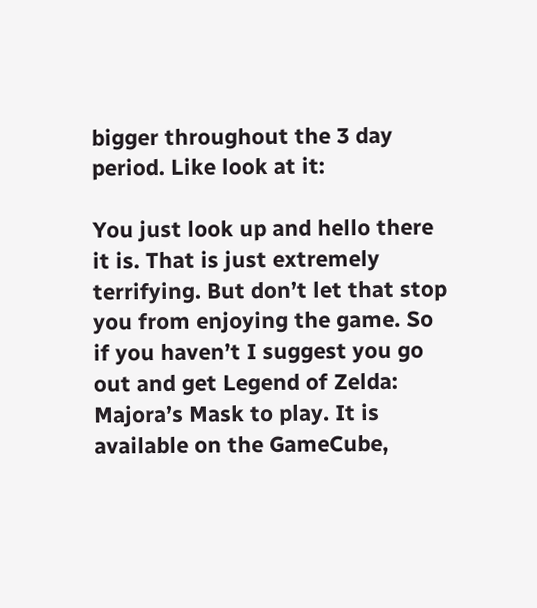bigger throughout the 3 day period. Like look at it:

You just look up and hello there it is. That is just extremely terrifying. But don’t let that stop you from enjoying the game. So if you haven’t I suggest you go out and get Legend of Zelda: Majora’s Mask to play. It is available on the GameCube,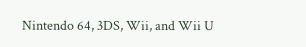Nintendo 64, 3DS, Wii, and Wii U